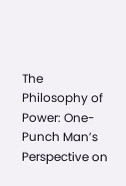The Philosophy of Power: One-Punch Man’s Perspective on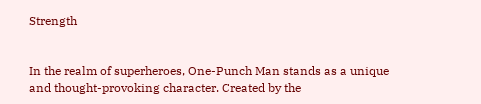Strength


In the realm of superheroes, One-Punch Man stands as a unique and thought-provoking character. Created by the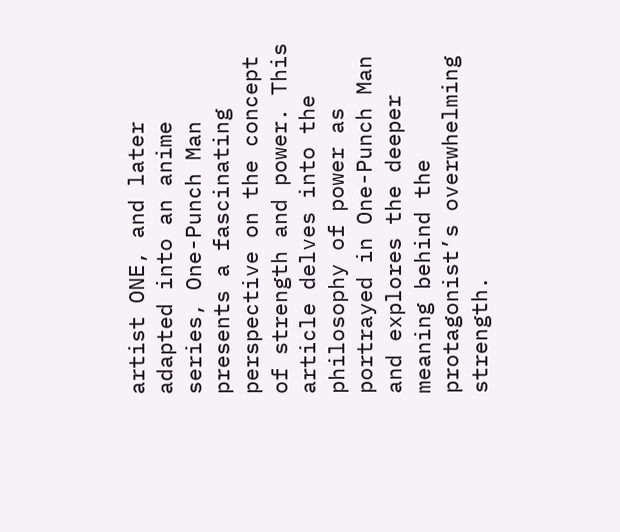artist ONE, and later adapted into an anime series, One-Punch Man presents a fascinating perspective on the concept of strength and power. This article delves into the philosophy of power as portrayed in One-Punch Man and explores the deeper meaning behind the protagonist’s overwhelming strength.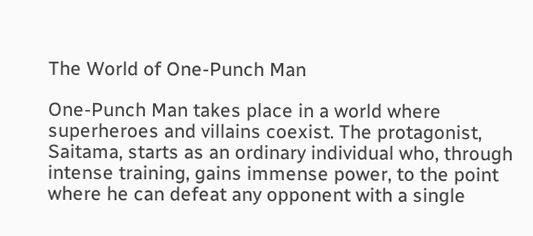The World of One-Punch Man

One-Punch Man takes place in a world where superheroes and villains coexist. The protagonist, Saitama, starts as an ordinary individual who, through intense training, gains immense power, to the point where he can defeat any opponent with a single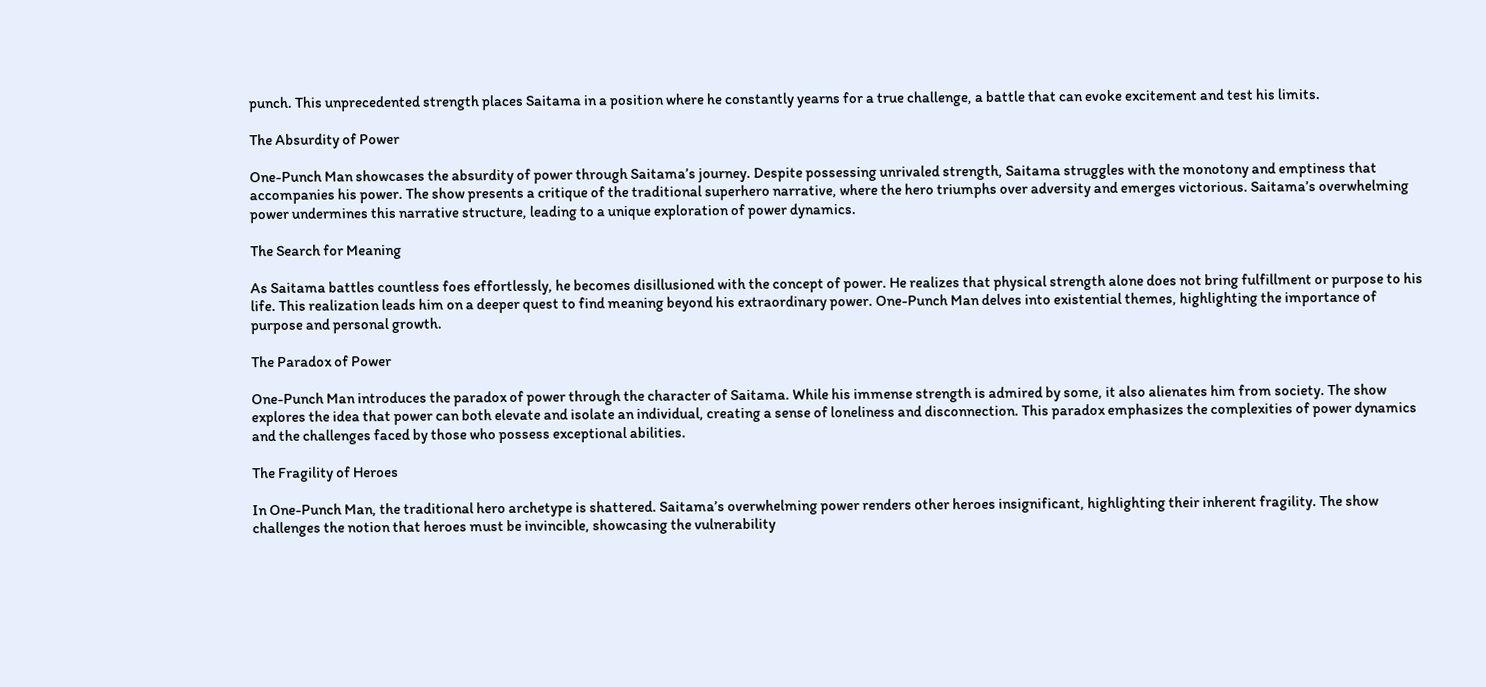punch. This unprecedented strength places Saitama in a position where he constantly yearns for a true challenge, a battle that can evoke excitement and test his limits.

The Absurdity of Power

One-Punch Man showcases the absurdity of power through Saitama’s journey. Despite possessing unrivaled strength, Saitama struggles with the monotony and emptiness that accompanies his power. The show presents a critique of the traditional superhero narrative, where the hero triumphs over adversity and emerges victorious. Saitama’s overwhelming power undermines this narrative structure, leading to a unique exploration of power dynamics.

The Search for Meaning

As Saitama battles countless foes effortlessly, he becomes disillusioned with the concept of power. He realizes that physical strength alone does not bring fulfillment or purpose to his life. This realization leads him on a deeper quest to find meaning beyond his extraordinary power. One-Punch Man delves into existential themes, highlighting the importance of purpose and personal growth.

The Paradox of Power

One-Punch Man introduces the paradox of power through the character of Saitama. While his immense strength is admired by some, it also alienates him from society. The show explores the idea that power can both elevate and isolate an individual, creating a sense of loneliness and disconnection. This paradox emphasizes the complexities of power dynamics and the challenges faced by those who possess exceptional abilities.

The Fragility of Heroes

In One-Punch Man, the traditional hero archetype is shattered. Saitama’s overwhelming power renders other heroes insignificant, highlighting their inherent fragility. The show challenges the notion that heroes must be invincible, showcasing the vulnerability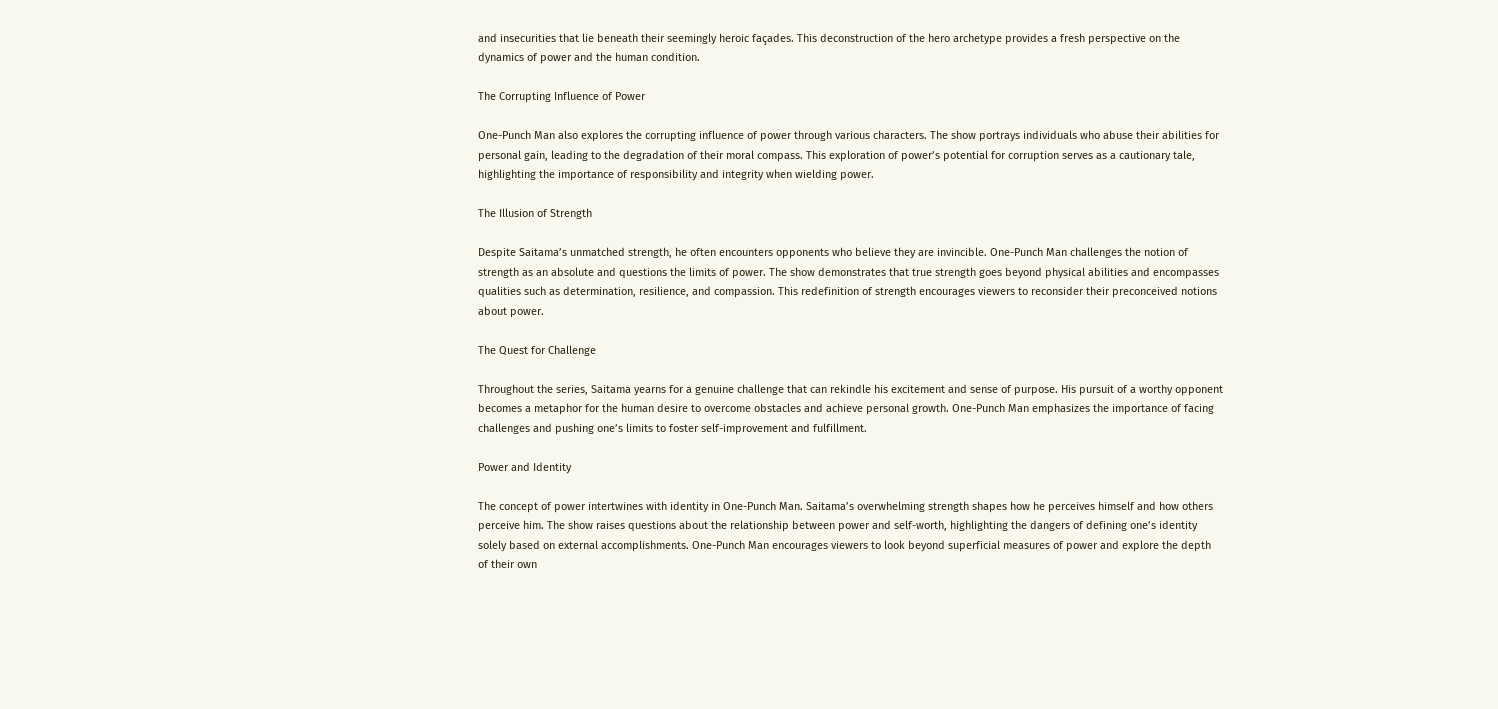and insecurities that lie beneath their seemingly heroic façades. This deconstruction of the hero archetype provides a fresh perspective on the dynamics of power and the human condition.

The Corrupting Influence of Power

One-Punch Man also explores the corrupting influence of power through various characters. The show portrays individuals who abuse their abilities for personal gain, leading to the degradation of their moral compass. This exploration of power’s potential for corruption serves as a cautionary tale, highlighting the importance of responsibility and integrity when wielding power.

The Illusion of Strength

Despite Saitama’s unmatched strength, he often encounters opponents who believe they are invincible. One-Punch Man challenges the notion of strength as an absolute and questions the limits of power. The show demonstrates that true strength goes beyond physical abilities and encompasses qualities such as determination, resilience, and compassion. This redefinition of strength encourages viewers to reconsider their preconceived notions about power.

The Quest for Challenge

Throughout the series, Saitama yearns for a genuine challenge that can rekindle his excitement and sense of purpose. His pursuit of a worthy opponent becomes a metaphor for the human desire to overcome obstacles and achieve personal growth. One-Punch Man emphasizes the importance of facing challenges and pushing one’s limits to foster self-improvement and fulfillment.

Power and Identity

The concept of power intertwines with identity in One-Punch Man. Saitama’s overwhelming strength shapes how he perceives himself and how others perceive him. The show raises questions about the relationship between power and self-worth, highlighting the dangers of defining one’s identity solely based on external accomplishments. One-Punch Man encourages viewers to look beyond superficial measures of power and explore the depth of their own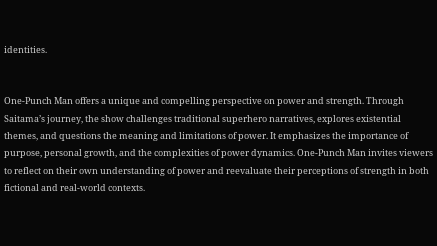identities.


One-Punch Man offers a unique and compelling perspective on power and strength. Through Saitama’s journey, the show challenges traditional superhero narratives, explores existential themes, and questions the meaning and limitations of power. It emphasizes the importance of purpose, personal growth, and the complexities of power dynamics. One-Punch Man invites viewers to reflect on their own understanding of power and reevaluate their perceptions of strength in both fictional and real-world contexts.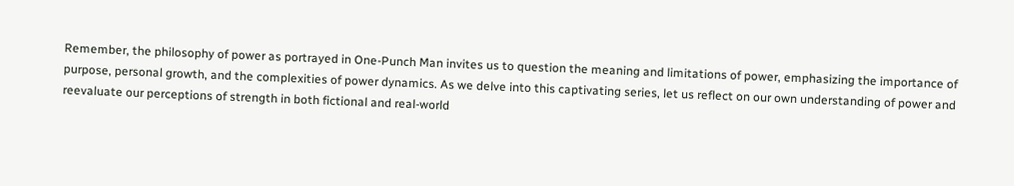Remember, the philosophy of power as portrayed in One-Punch Man invites us to question the meaning and limitations of power, emphasizing the importance of purpose, personal growth, and the complexities of power dynamics. As we delve into this captivating series, let us reflect on our own understanding of power and reevaluate our perceptions of strength in both fictional and real-world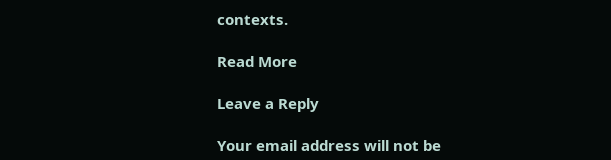contexts.

Read More

Leave a Reply

Your email address will not be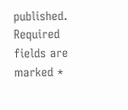published. Required fields are marked *